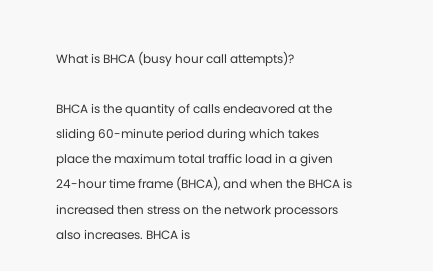What is BHCA (busy hour call attempts)?

BHCA is the quantity of calls endeavored at the sliding 60-minute period during which takes place the maximum total traffic load in a given 24-hour time frame (BHCA), and when the BHCA is increased then stress on the network processors also increases. BHCA is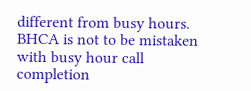different from busy hours. BHCA is not to be mistaken with busy hour call completion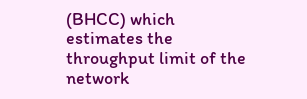(BHCC) which estimates the throughput limit of the network